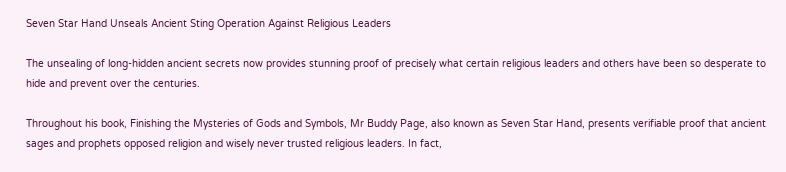Seven Star Hand Unseals Ancient Sting Operation Against Religious Leaders

The unsealing of long-hidden ancient secrets now provides stunning proof of precisely what certain religious leaders and others have been so desperate to hide and prevent over the centuries.

Throughout his book, Finishing the Mysteries of Gods and Symbols, Mr Buddy Page, also known as Seven Star Hand, presents verifiable proof that ancient sages and prophets opposed religion and wisely never trusted religious leaders. In fact,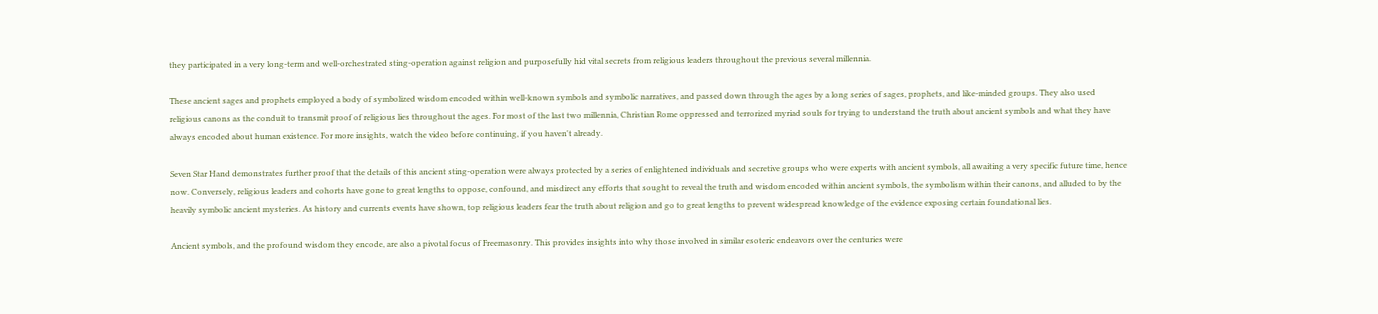they participated in a very long-term and well-orchestrated sting-operation against religion and purposefully hid vital secrets from religious leaders throughout the previous several millennia.

These ancient sages and prophets employed a body of symbolized wisdom encoded within well-known symbols and symbolic narratives, and passed down through the ages by a long series of sages, prophets, and like-minded groups. They also used religious canons as the conduit to transmit proof of religious lies throughout the ages. For most of the last two millennia, Christian Rome oppressed and terrorized myriad souls for trying to understand the truth about ancient symbols and what they have always encoded about human existence. For more insights, watch the video before continuing, if you haven't already.

Seven Star Hand demonstrates further proof that the details of this ancient sting-operation were always protected by a series of enlightened individuals and secretive groups who were experts with ancient symbols, all awaiting a very specific future time, hence now. Conversely, religious leaders and cohorts have gone to great lengths to oppose, confound, and misdirect any efforts that sought to reveal the truth and wisdom encoded within ancient symbols, the symbolism within their canons, and alluded to by the heavily symbolic ancient mysteries. As history and currents events have shown, top religious leaders fear the truth about religion and go to great lengths to prevent widespread knowledge of the evidence exposing certain foundational lies.

Ancient symbols, and the profound wisdom they encode, are also a pivotal focus of Freemasonry. This provides insights into why those involved in similar esoteric endeavors over the centuries were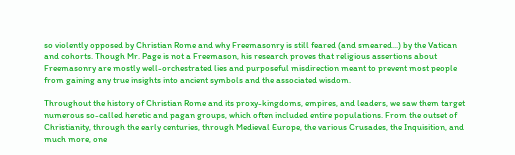so violently opposed by Christian Rome and why Freemasonry is still feared (and smeared...) by the Vatican and cohorts. Though Mr. Page is not a Freemason, his research proves that religious assertions about Freemasonry are mostly well-orchestrated lies and purposeful misdirection meant to prevent most people from gaining any true insights into ancient symbols and the associated wisdom.

Throughout the history of Christian Rome and its proxy-kingdoms, empires, and leaders, we saw them target numerous so-called heretic and pagan groups, which often included entire populations. From the outset of Christianity, through the early centuries, through Medieval Europe, the various Crusades, the Inquisition, and much more, one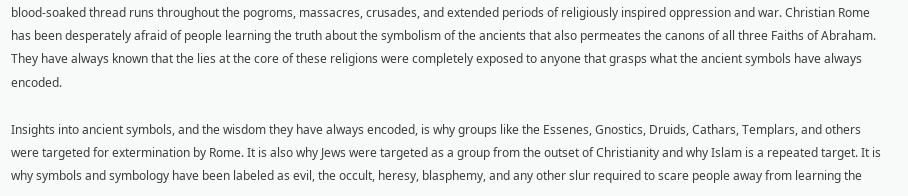blood-soaked thread runs throughout the pogroms, massacres, crusades, and extended periods of religiously inspired oppression and war. Christian Rome has been desperately afraid of people learning the truth about the symbolism of the ancients that also permeates the canons of all three Faiths of Abraham. They have always known that the lies at the core of these religions were completely exposed to anyone that grasps what the ancient symbols have always encoded.

Insights into ancient symbols, and the wisdom they have always encoded, is why groups like the Essenes, Gnostics, Druids, Cathars, Templars, and others were targeted for extermination by Rome. It is also why Jews were targeted as a group from the outset of Christianity and why Islam is a repeated target. It is why symbols and symbology have been labeled as evil, the occult, heresy, blasphemy, and any other slur required to scare people away from learning the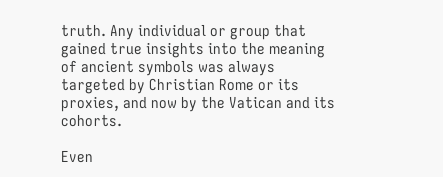truth. Any individual or group that gained true insights into the meaning of ancient symbols was always targeted by Christian Rome or its proxies, and now by the Vatican and its cohorts.

Even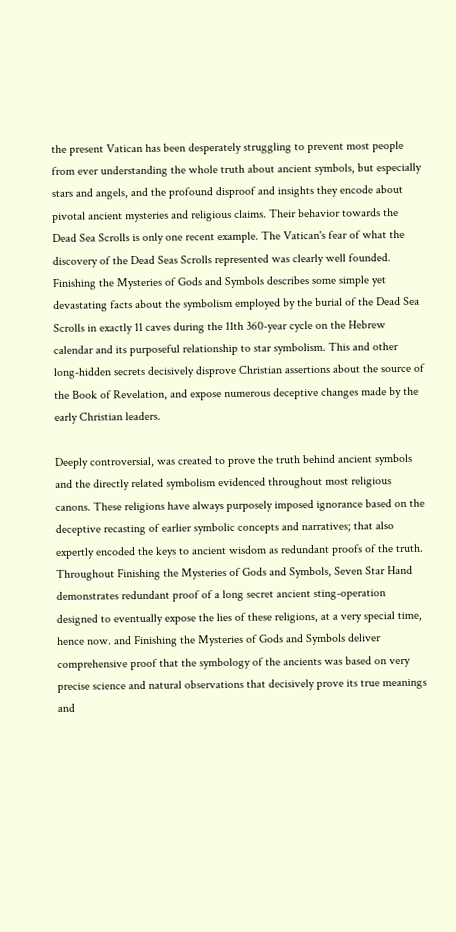the present Vatican has been desperately struggling to prevent most people from ever understanding the whole truth about ancient symbols, but especially stars and angels, and the profound disproof and insights they encode about pivotal ancient mysteries and religious claims. Their behavior towards the Dead Sea Scrolls is only one recent example. The Vatican's fear of what the discovery of the Dead Seas Scrolls represented was clearly well founded. Finishing the Mysteries of Gods and Symbols describes some simple yet devastating facts about the symbolism employed by the burial of the Dead Sea Scrolls in exactly 11 caves during the 11th 360-year cycle on the Hebrew calendar and its purposeful relationship to star symbolism. This and other long-hidden secrets decisively disprove Christian assertions about the source of the Book of Revelation, and expose numerous deceptive changes made by the early Christian leaders.

Deeply controversial, was created to prove the truth behind ancient symbols and the directly related symbolism evidenced throughout most religious canons. These religions have always purposely imposed ignorance based on the deceptive recasting of earlier symbolic concepts and narratives; that also expertly encoded the keys to ancient wisdom as redundant proofs of the truth. Throughout Finishing the Mysteries of Gods and Symbols, Seven Star Hand demonstrates redundant proof of a long secret ancient sting-operation designed to eventually expose the lies of these religions, at a very special time, hence now. and Finishing the Mysteries of Gods and Symbols deliver comprehensive proof that the symbology of the ancients was based on very precise science and natural observations that decisively prove its true meanings and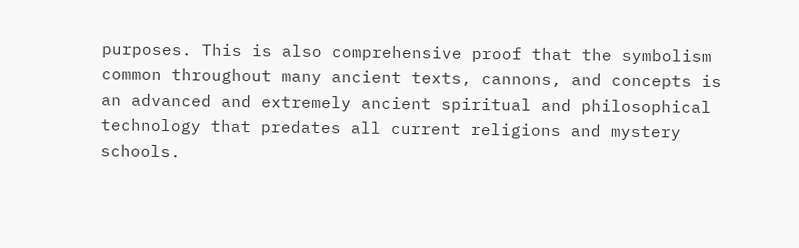purposes. This is also comprehensive proof that the symbolism common throughout many ancient texts, cannons, and concepts is an advanced and extremely ancient spiritual and philosophical technology that predates all current religions and mystery schools.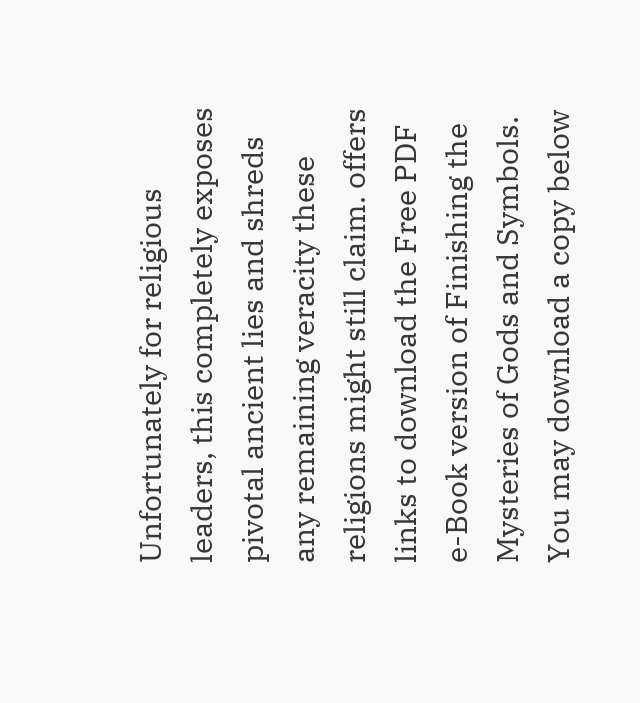Unfortunately for religious leaders, this completely exposes pivotal ancient lies and shreds any remaining veracity these religions might still claim. offers links to download the Free PDF e-Book version of Finishing the Mysteries of Gods and Symbols. You may download a copy below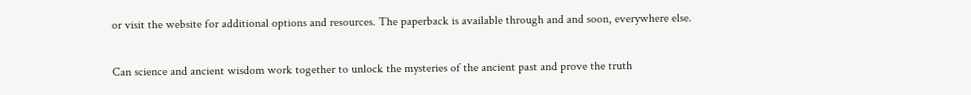or visit the website for additional options and resources. The paperback is available through and and soon, everywhere else.

Can science and ancient wisdom work together to unlock the mysteries of the ancient past and prove the truth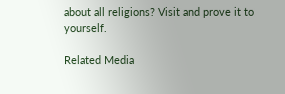about all religions? Visit and prove it to yourself.

Related Media